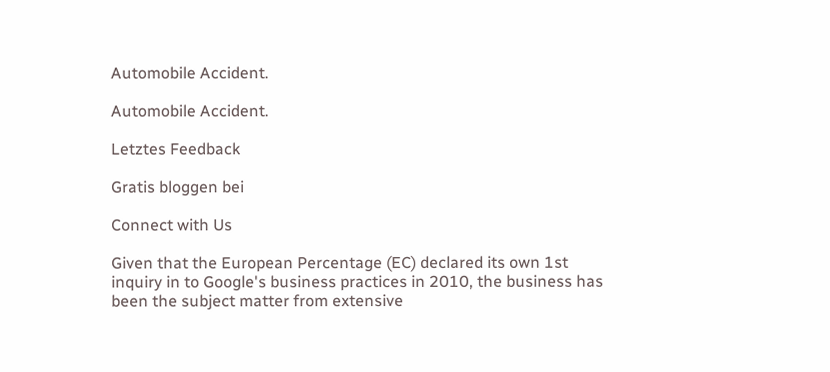Automobile Accident.

Automobile Accident.

Letztes Feedback

Gratis bloggen bei

Connect with Us

Given that the European Percentage (EC) declared its own 1st inquiry in to Google's business practices in 2010, the business has been the subject matter from extensive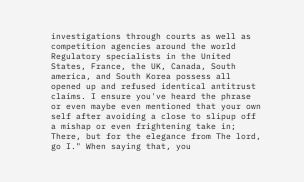investigations through courts as well as competition agencies around the world Regulatory specialists in the United States, France, the UK, Canada, South america, and South Korea possess all opened up and refused identical antitrust claims. I ensure you've heard the phrase or even maybe even mentioned that your own self after avoiding a close to slipup off a mishap or even frightening take in; There, but for the elegance from The lord, go I." When saying that, you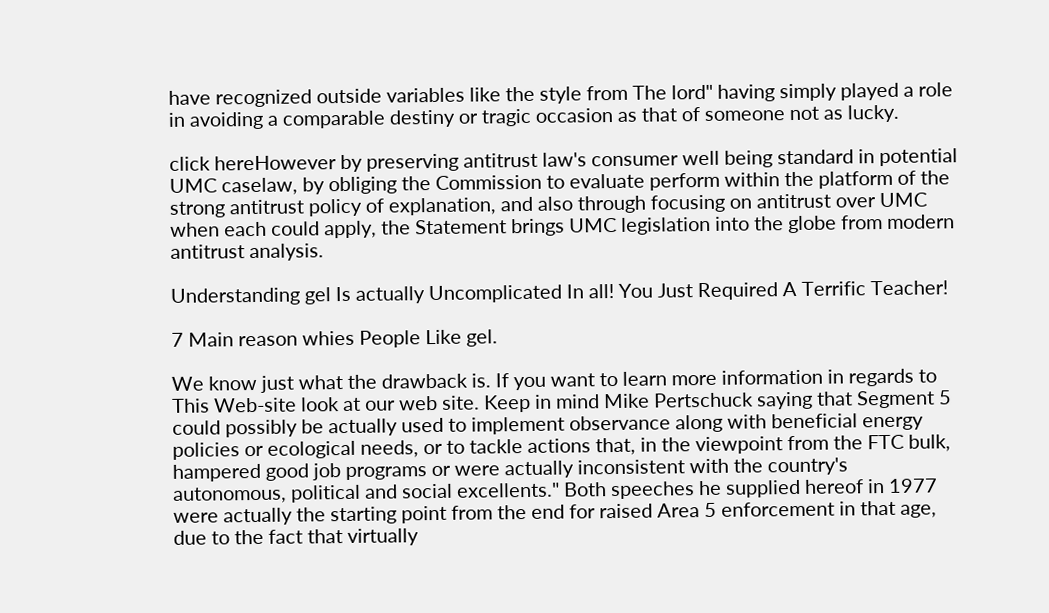have recognized outside variables like the style from The lord" having simply played a role in avoiding a comparable destiny or tragic occasion as that of someone not as lucky.

click hereHowever by preserving antitrust law's consumer well being standard in potential UMC caselaw, by obliging the Commission to evaluate perform within the platform of the strong antitrust policy of explanation, and also through focusing on antitrust over UMC when each could apply, the Statement brings UMC legislation into the globe from modern antitrust analysis.

Understanding gel Is actually Uncomplicated In all! You Just Required A Terrific Teacher!

7 Main reason whies People Like gel.

We know just what the drawback is. If you want to learn more information in regards to This Web-site look at our web site. Keep in mind Mike Pertschuck saying that Segment 5 could possibly be actually used to implement observance along with beneficial energy policies or ecological needs, or to tackle actions that, in the viewpoint from the FTC bulk, hampered good job programs or were actually inconsistent with the country's autonomous, political and social excellents." Both speeches he supplied hereof in 1977 were actually the starting point from the end for raised Area 5 enforcement in that age, due to the fact that virtually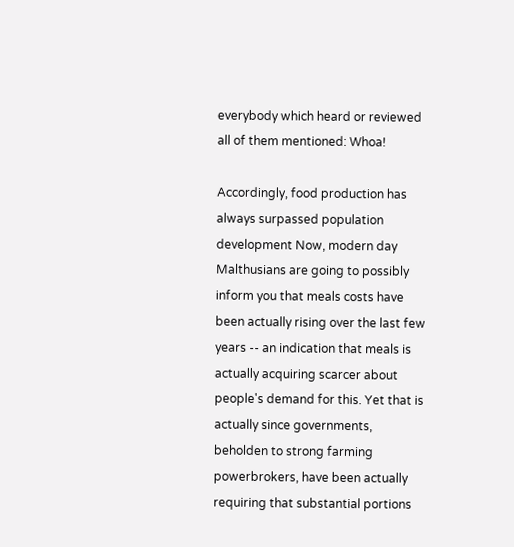everybody which heard or reviewed all of them mentioned: Whoa!

Accordingly, food production has always surpassed population development Now, modern day Malthusians are going to possibly inform you that meals costs have been actually rising over the last few years -- an indication that meals is actually acquiring scarcer about people's demand for this. Yet that is actually since governments, beholden to strong farming powerbrokers, have been actually requiring that substantial portions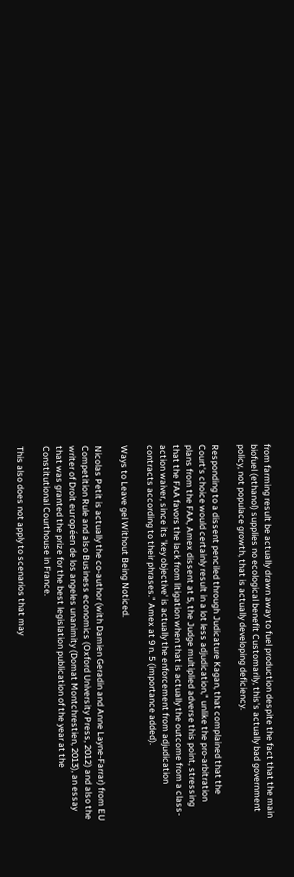from farming result be actually drawn away to fuel production despite the fact that the main biofuel (ethanol) supplies no ecological benefit Customarily, this's actually bad government policy, not populace growth, that is actually developing deficiency.

Responding to a dissent penciled through Judicature Kagan, that complained that the Court's choice would certainly result in a lot less adjudication," unlike the pro-arbitration plans from the FAA, Amex dissent at 5, the Judge multiplied adverse this point, stressing that the FAA favors the lack from litigation when that is actually the outcome from a class-action waiver, since its 'key objective' is actually the enforcement from adjudication contracts according to their phrases." Amex at 9 n. 5 (importance added).

Ways to Leave gel Without Being Noticed.

Nicolas Petit is actually the co-author (with Damien Geradin and Anne Layne-Farrar) from EU Competition Rule and also Business economics (Oxford University Press, 2012) and also the writer of Droit européen de los angeles unanimity (Domat Montchrestien, 2013), an essay that was granted the prize for the best legislation publication of the year at the Constitutional Courthouse in France.

This also does not apply to scenarios that may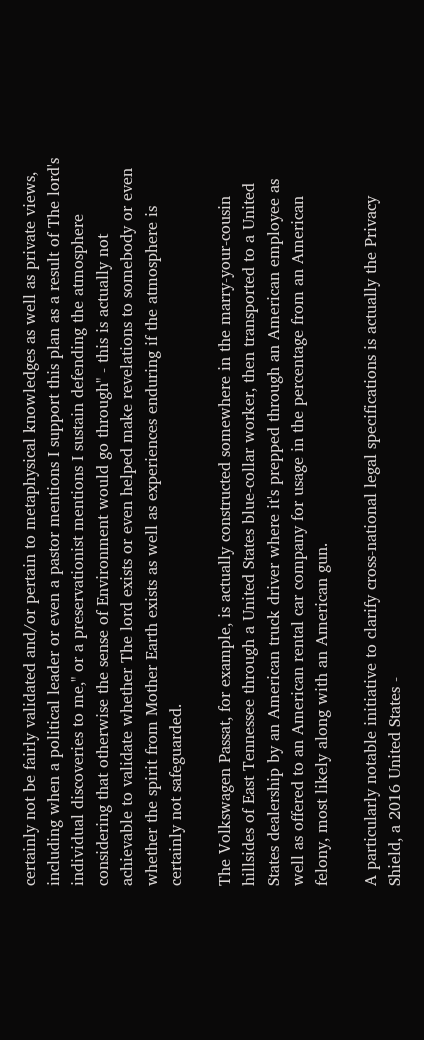certainly not be fairly validated and/or pertain to metaphysical knowledges as well as private views, including when a political leader or even a pastor mentions I support this plan as a result of The lord's individual discoveries to me," or a preservationist mentions I sustain defending the atmosphere considering that otherwise the sense of Environment would go through" - this is actually not achievable to validate whether The lord exists or even helped make revelations to somebody or even whether the spirit from Mother Earth exists as well as experiences enduring if the atmosphere is certainly not safeguarded.

The Volkswagen Passat, for example, is actually constructed somewhere in the marry-your-cousin hillsides of East Tennessee through a United States blue-collar worker, then transported to a United States dealership by an American truck driver where it's prepped through an American employee as well as offered to an American rental car company for usage in the percentage from an American felony, most likely along with an American gun.

A particularly notable initiative to clarify cross-national legal specifications is actually the Privacy Shield, a 2016 United States -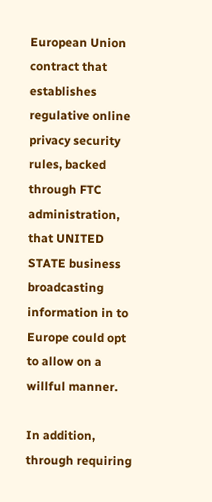European Union contract that establishes regulative online privacy security rules, backed through FTC administration, that UNITED STATE business broadcasting information in to Europe could opt to allow on a willful manner.

In addition, through requiring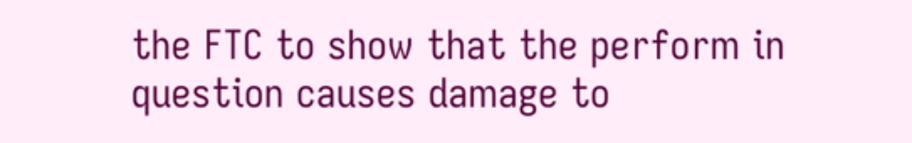the FTC to show that the perform in question causes damage to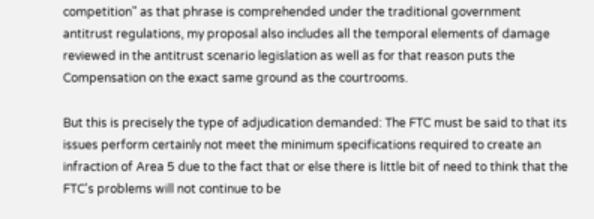competition" as that phrase is comprehended under the traditional government antitrust regulations, my proposal also includes all the temporal elements of damage reviewed in the antitrust scenario legislation as well as for that reason puts the Compensation on the exact same ground as the courtrooms.

But this is precisely the type of adjudication demanded: The FTC must be said to that its issues perform certainly not meet the minimum specifications required to create an infraction of Area 5 due to the fact that or else there is little bit of need to think that the FTC's problems will not continue to be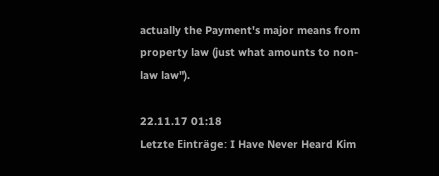actually the Payment's major means from property law (just what amounts to non-law law").

22.11.17 01:18
Letzte Einträge: I Have Never Heard Kim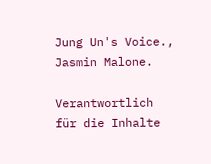Jung Un's Voice., Jasmin Malone.

Verantwortlich für die Inhalte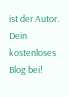ist der Autor. Dein kostenloses Blog bei!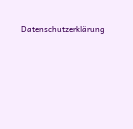Datenschutzerklärung